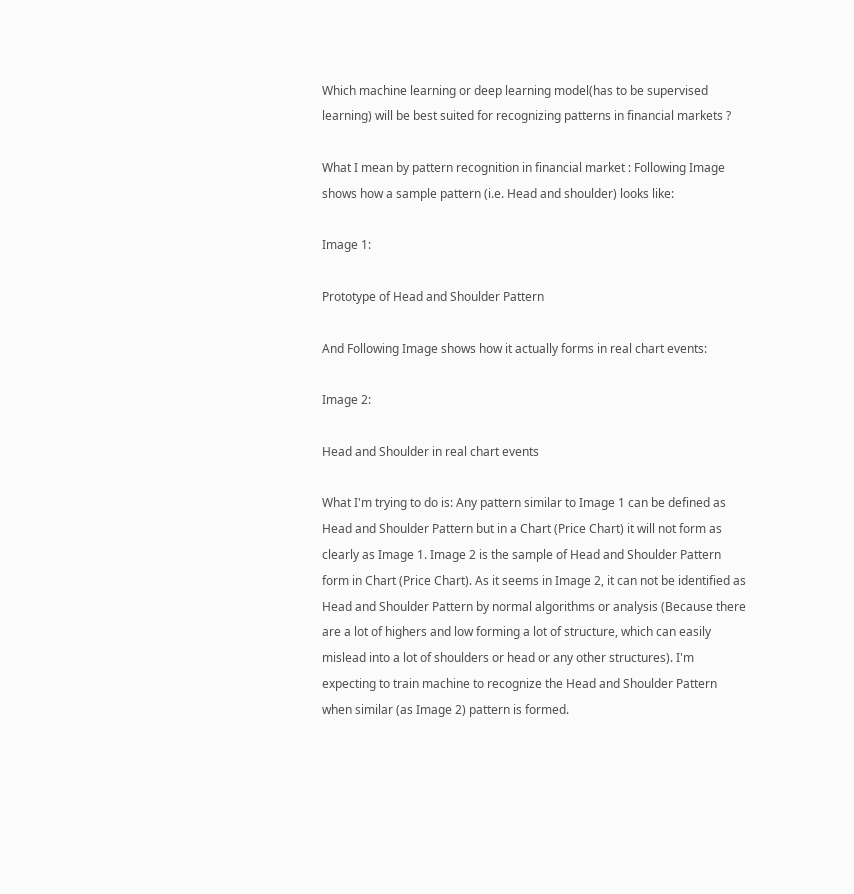Which machine learning or deep learning model(has to be supervised learning) will be best suited for recognizing patterns in financial markets ?

What I mean by pattern recognition in financial market : Following Image shows how a sample pattern (i.e. Head and shoulder) looks like:

Image 1:

Prototype of Head and Shoulder Pattern

And Following Image shows how it actually forms in real chart events:

Image 2:

Head and Shoulder in real chart events

What I'm trying to do is: Any pattern similar to Image 1 can be defined as Head and Shoulder Pattern but in a Chart (Price Chart) it will not form as clearly as Image 1. Image 2 is the sample of Head and Shoulder Pattern form in Chart (Price Chart). As it seems in Image 2, it can not be identified as Head and Shoulder Pattern by normal algorithms or analysis (Because there are a lot of highers and low forming a lot of structure, which can easily mislead into a lot of shoulders or head or any other structures). I'm expecting to train machine to recognize the Head and Shoulder Pattern when similar (as Image 2) pattern is formed.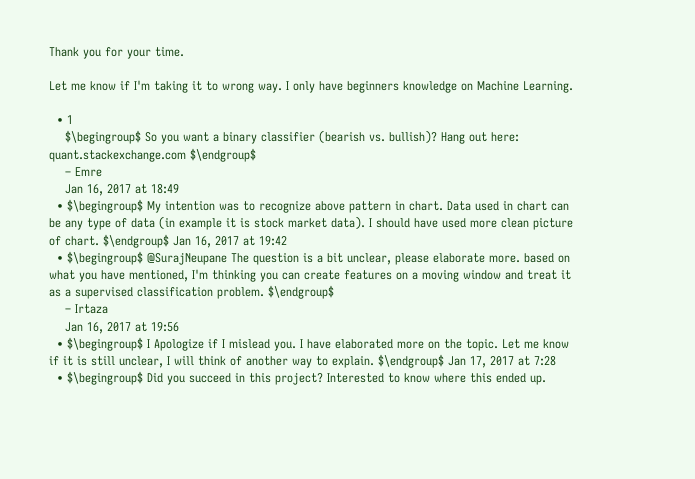Thank you for your time.

Let me know if I'm taking it to wrong way. I only have beginners knowledge on Machine Learning.

  • 1
    $\begingroup$ So you want a binary classifier (bearish vs. bullish)? Hang out here: quant.stackexchange.com $\endgroup$
    – Emre
    Jan 16, 2017 at 18:49
  • $\begingroup$ My intention was to recognize above pattern in chart. Data used in chart can be any type of data (in example it is stock market data). I should have used more clean picture of chart. $\endgroup$ Jan 16, 2017 at 19:42
  • $\begingroup$ @SurajNeupane The question is a bit unclear, please elaborate more. based on what you have mentioned, I'm thinking you can create features on a moving window and treat it as a supervised classification problem. $\endgroup$
    – Irtaza
    Jan 16, 2017 at 19:56
  • $\begingroup$ I Apologize if I mislead you. I have elaborated more on the topic. Let me know if it is still unclear, I will think of another way to explain. $\endgroup$ Jan 17, 2017 at 7:28
  • $\begingroup$ Did you succeed in this project? Interested to know where this ended up.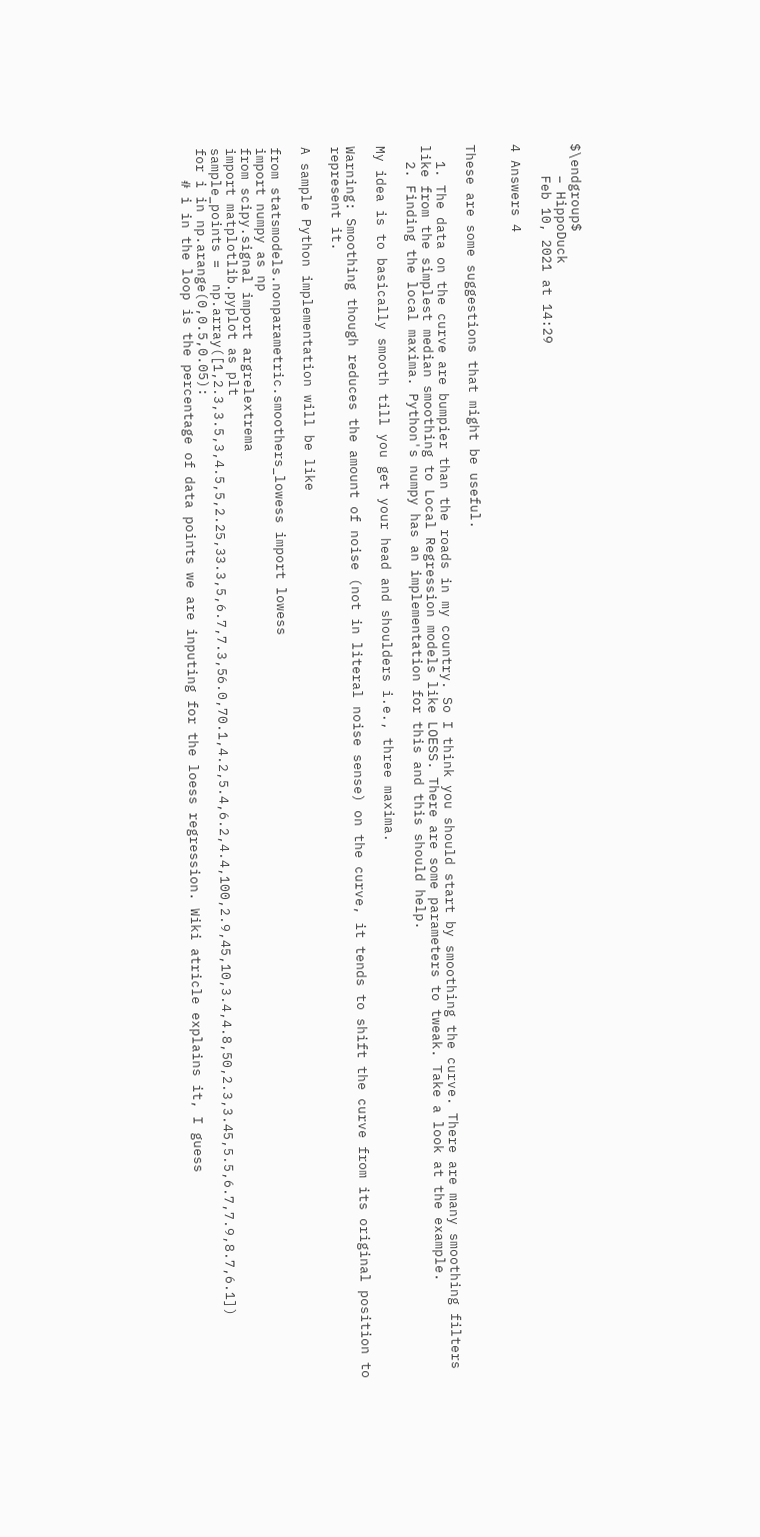$\endgroup$
    – HippoDuck
    Feb 10, 2021 at 14:29

4 Answers 4


These are some suggestions that might be useful.

  1. The data on the curve are bumpier than the roads in my country. So I think you should start by smoothing the curve. There are many smoothing filters like from the simplest median smoothing to Local Regression models like LOESS. There are some parameters to tweak. Take a look at the example.
  2. Finding the local maxima. Python's numpy has an implementation for this and this should help.

My idea is to basically smooth till you get your head and shoulders i.e., three maxima.

Warning: Smoothing though reduces the amount of noise (not in literal noise sense) on the curve, it tends to shift the curve from its original position to represent it.

A sample Python implementation will be like

from statsmodels.nonparametric.smoothers_lowess import lowess
import numpy as np
from scipy.signal import argrelextrema
import matplotlib.pyplot as plt
sample_points =  np.array([1,2.3,3.5,3,4.5,5,2.25,33.3,5,6.7,7.3,56.0,70.1,4.2,5.4,6.2,4.4,100,2.9,45,10,3.4,4.8,50,2.3,3.45,5.5,6.7,7.9,8.7,6.1])
for i in np.arange(0,0.5,0.05):
    # i in the loop is the percentage of data points we are inputing for the loess regression. Wiki atricle explains it, I guess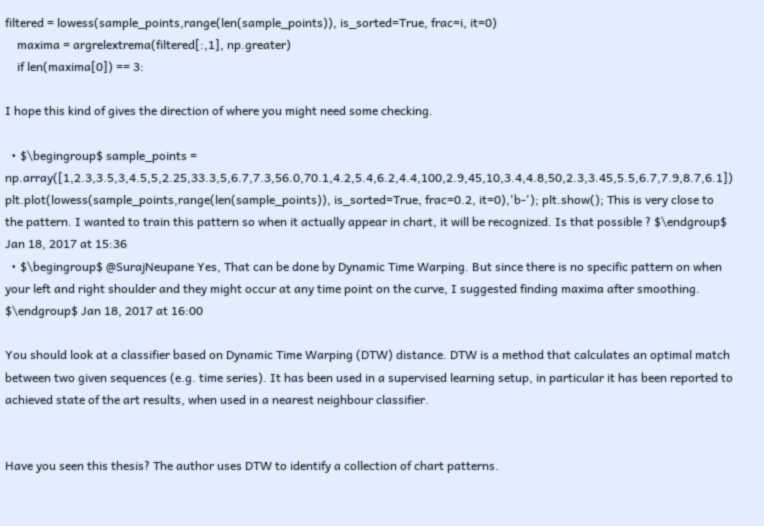filtered = lowess(sample_points,range(len(sample_points)), is_sorted=True, frac=i, it=0)
    maxima = argrelextrema(filtered[:,1], np.greater)
    if len(maxima[0]) == 3:

I hope this kind of gives the direction of where you might need some checking.

  • $\begingroup$ sample_points = np.array([1,2.3,3.5,3,4.5,5,2.25,33.3,5,6.7,7.3,56.0,70.1,4.2,5.4,6.2,4.4,100,2.9,45,10,3.4,4.8,50,2.3,3.45,5.5,6.7,7.9,8.7,6.1]) plt.plot(lowess(sample_points,range(len(sample_points)), is_sorted=True, frac=0.2, it=0),'b-'); plt.show(); This is very close to the pattern. I wanted to train this pattern so when it actually appear in chart, it will be recognized. Is that possible ? $\endgroup$ Jan 18, 2017 at 15:36
  • $\begingroup$ @SurajNeupane Yes, That can be done by Dynamic Time Warping. But since there is no specific pattern on when your left and right shoulder and they might occur at any time point on the curve, I suggested finding maxima after smoothing. $\endgroup$ Jan 18, 2017 at 16:00

You should look at a classifier based on Dynamic Time Warping (DTW) distance. DTW is a method that calculates an optimal match between two given sequences (e.g. time series). It has been used in a supervised learning setup, in particular it has been reported to achieved state of the art results, when used in a nearest neighbour classifier.


Have you seen this thesis? The author uses DTW to identify a collection of chart patterns.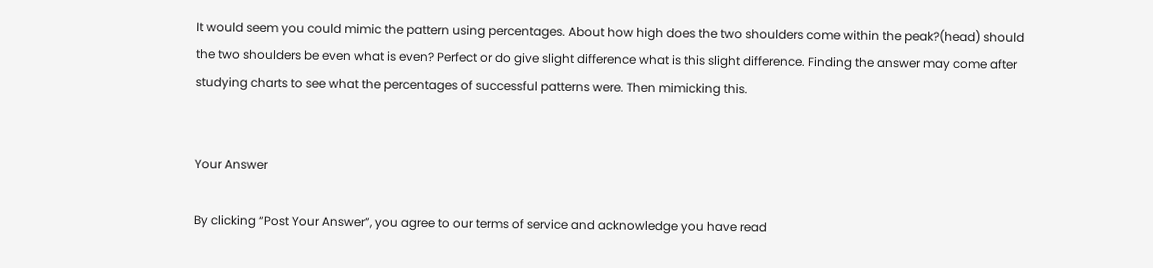It would seem you could mimic the pattern using percentages. About how high does the two shoulders come within the peak?(head) should the two shoulders be even what is even? Perfect or do give slight difference what is this slight difference. Finding the answer may come after studying charts to see what the percentages of successful patterns were. Then mimicking this.


Your Answer

By clicking “Post Your Answer”, you agree to our terms of service and acknowledge you have read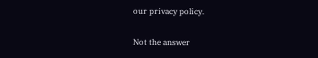our privacy policy.

Not the answer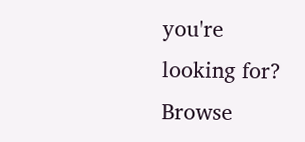you're looking for? Browse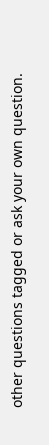other questions tagged or ask your own question.